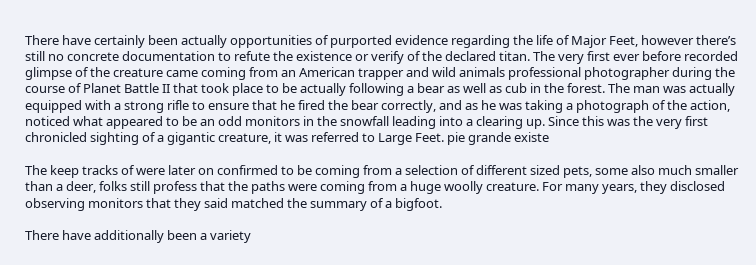There have certainly been actually opportunities of purported evidence regarding the life of Major Feet, however there’s still no concrete documentation to refute the existence or verify of the declared titan. The very first ever before recorded glimpse of the creature came coming from an American trapper and wild animals professional photographer during the course of Planet Battle II that took place to be actually following a bear as well as cub in the forest. The man was actually equipped with a strong rifle to ensure that he fired the bear correctly, and as he was taking a photograph of the action, noticed what appeared to be an odd monitors in the snowfall leading into a clearing up. Since this was the very first chronicled sighting of a gigantic creature, it was referred to Large Feet. pie grande existe

The keep tracks of were later on confirmed to be coming from a selection of different sized pets, some also much smaller than a deer, folks still profess that the paths were coming from a huge woolly creature. For many years, they disclosed observing monitors that they said matched the summary of a bigfoot.

There have additionally been a variety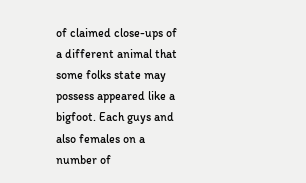of claimed close-ups of a different animal that some folks state may possess appeared like a bigfoot. Each guys and also females on a number of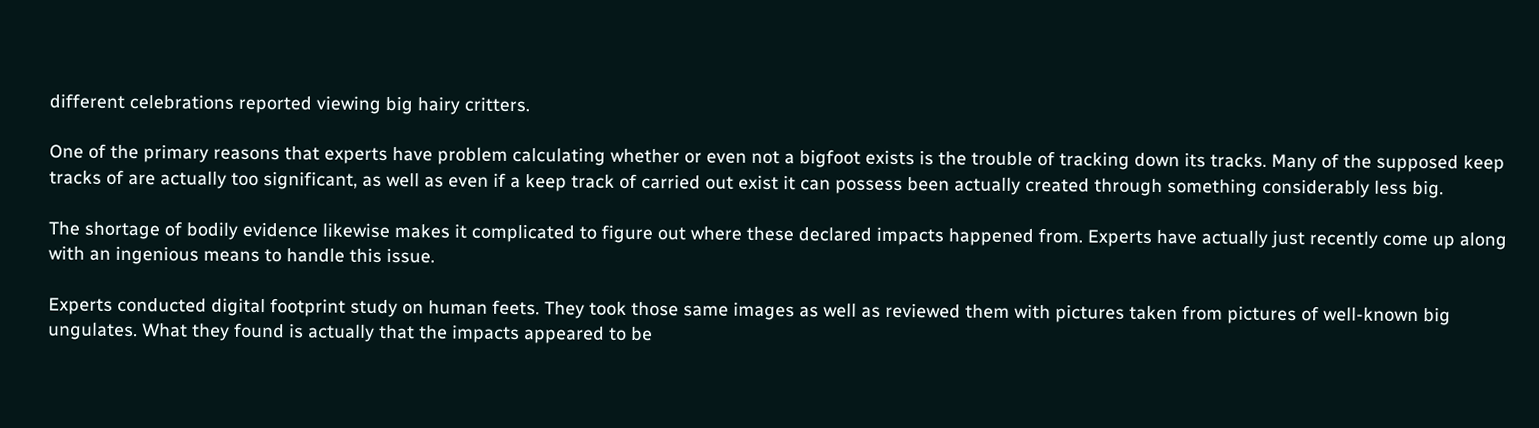different celebrations reported viewing big hairy critters.

One of the primary reasons that experts have problem calculating whether or even not a bigfoot exists is the trouble of tracking down its tracks. Many of the supposed keep tracks of are actually too significant, as well as even if a keep track of carried out exist it can possess been actually created through something considerably less big.

The shortage of bodily evidence likewise makes it complicated to figure out where these declared impacts happened from. Experts have actually just recently come up along with an ingenious means to handle this issue.

Experts conducted digital footprint study on human feets. They took those same images as well as reviewed them with pictures taken from pictures of well-known big ungulates. What they found is actually that the impacts appeared to be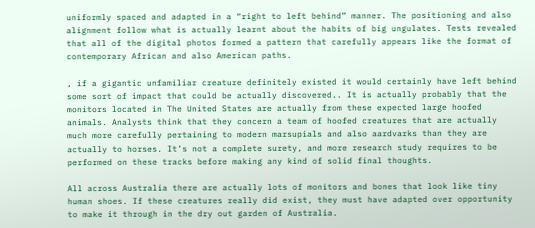uniformly spaced and adapted in a “right to left behind” manner. The positioning and also alignment follow what is actually learnt about the habits of big ungulates. Tests revealed that all of the digital photos formed a pattern that carefully appears like the format of contemporary African and also American paths.

, if a gigantic unfamiliar creature definitely existed it would certainly have left behind some sort of impact that could be actually discovered.. It is actually probably that the monitors located in The United States are actually from these expected large hoofed animals. Analysts think that they concern a team of hoofed creatures that are actually much more carefully pertaining to modern marsupials and also aardvarks than they are actually to horses. It’s not a complete surety, and more research study requires to be performed on these tracks before making any kind of solid final thoughts.

All across Australia there are actually lots of monitors and bones that look like tiny human shoes. If these creatures really did exist, they must have adapted over opportunity to make it through in the dry out garden of Australia.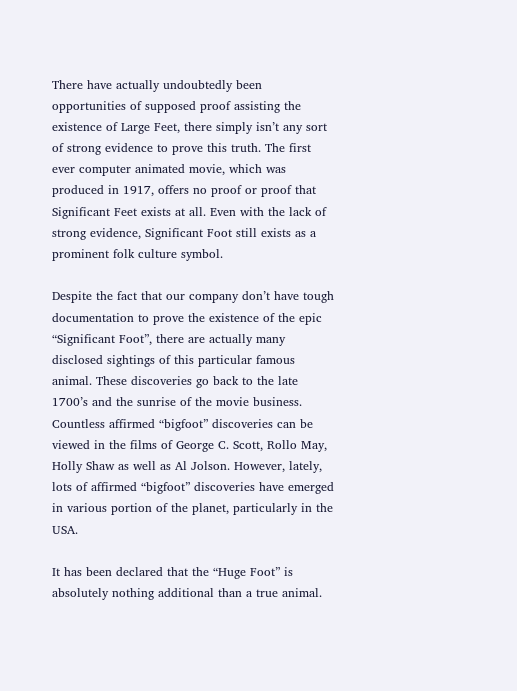There have actually undoubtedly been opportunities of supposed proof assisting the existence of Large Feet, there simply isn’t any sort of strong evidence to prove this truth. The first ever computer animated movie, which was produced in 1917, offers no proof or proof that Significant Feet exists at all. Even with the lack of strong evidence, Significant Foot still exists as a prominent folk culture symbol.

Despite the fact that our company don’t have tough documentation to prove the existence of the epic “Significant Foot”, there are actually many disclosed sightings of this particular famous animal. These discoveries go back to the late 1700’s and the sunrise of the movie business. Countless affirmed “bigfoot” discoveries can be viewed in the films of George C. Scott, Rollo May, Holly Shaw as well as Al Jolson. However, lately, lots of affirmed “bigfoot” discoveries have emerged in various portion of the planet, particularly in the USA.

It has been declared that the “Huge Foot” is absolutely nothing additional than a true animal.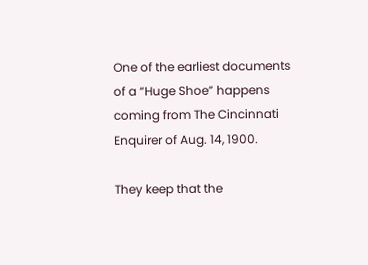One of the earliest documents of a “Huge Shoe” happens coming from The Cincinnati Enquirer of Aug. 14, 1900.

They keep that the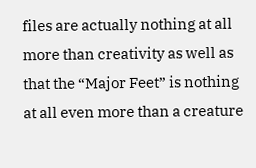files are actually nothing at all more than creativity as well as that the “Major Feet” is nothing at all even more than a creature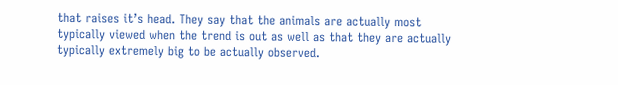that raises it’s head. They say that the animals are actually most typically viewed when the trend is out as well as that they are actually typically extremely big to be actually observed.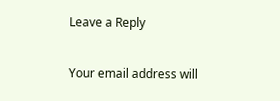Leave a Reply

Your email address will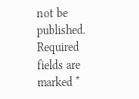not be published. Required fields are marked *